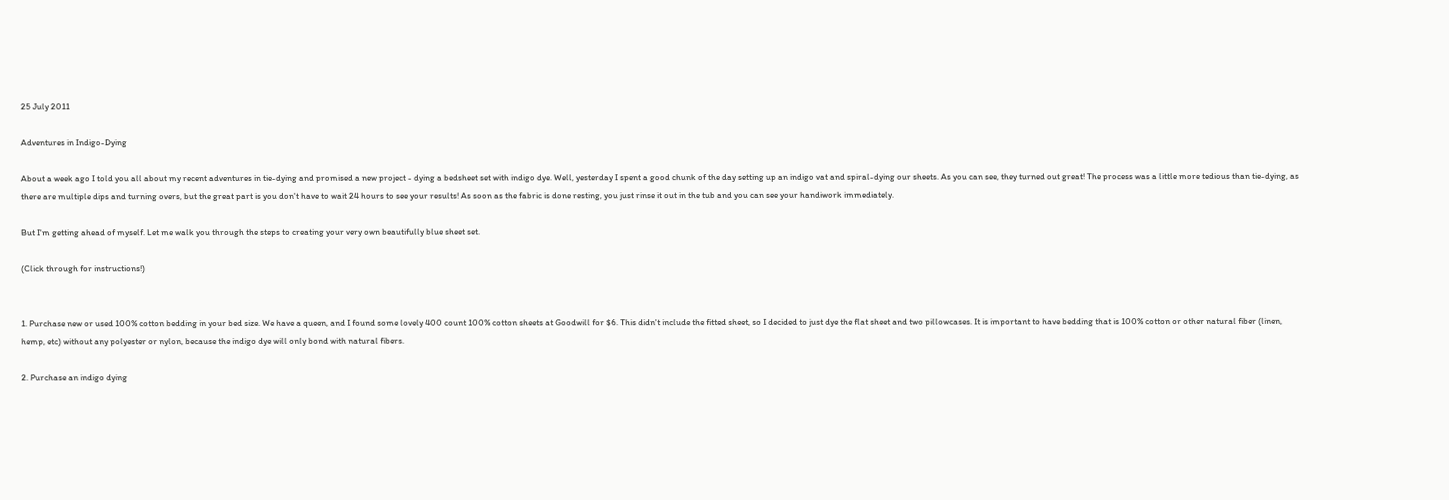25 July 2011

Adventures in Indigo-Dying

About a week ago I told you all about my recent adventures in tie-dying and promised a new project - dying a bedsheet set with indigo dye. Well, yesterday I spent a good chunk of the day setting up an indigo vat and spiral-dying our sheets. As you can see, they turned out great! The process was a little more tedious than tie-dying, as there are multiple dips and turning overs, but the great part is you don't have to wait 24 hours to see your results! As soon as the fabric is done resting, you just rinse it out in the tub and you can see your handiwork immediately.

But I'm getting ahead of myself. Let me walk you through the steps to creating your very own beautifully blue sheet set.

(Click through for instructions!)


1. Purchase new or used 100% cotton bedding in your bed size. We have a queen, and I found some lovely 400 count 100% cotton sheets at Goodwill for $6. This didn't include the fitted sheet, so I decided to just dye the flat sheet and two pillowcases. It is important to have bedding that is 100% cotton or other natural fiber (linen, hemp, etc) without any polyester or nylon, because the indigo dye will only bond with natural fibers.

2. Purchase an indigo dying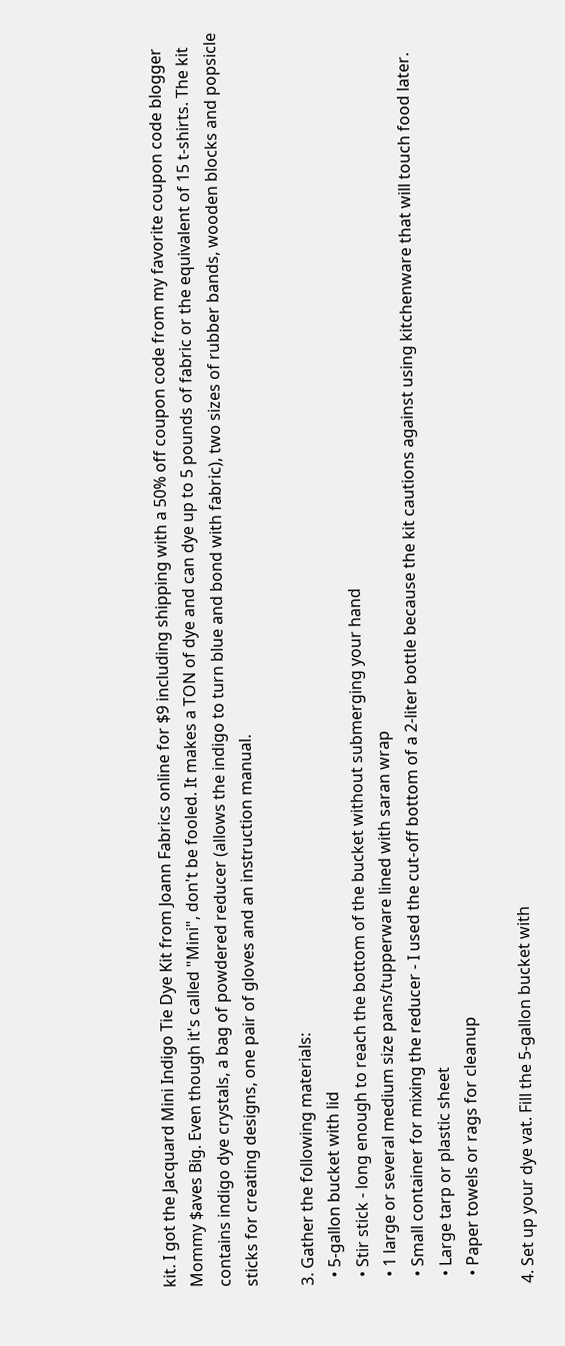kit. I got the Jacquard Mini Indigo Tie Dye Kit from Joann Fabrics online for $9 including shipping with a 50% off coupon code from my favorite coupon code blogger Mommy $aves Big. Even though it's called "Mini", don't be fooled. It makes a TON of dye and can dye up to 5 pounds of fabric or the equivalent of 15 t-shirts. The kit contains indigo dye crystals, a bag of powdered reducer (allows the indigo to turn blue and bond with fabric), two sizes of rubber bands, wooden blocks and popsicle sticks for creating designs, one pair of gloves and an instruction manual.

3. Gather the following materials:
  • 5-gallon bucket with lid
  • Stir stick - long enough to reach the bottom of the bucket without submerging your hand
  • 1 large or several medium size pans/tupperware lined with saran wrap
  • Small container for mixing the reducer - I used the cut-off bottom of a 2-liter bottle because the kit cautions against using kitchenware that will touch food later.
  • Large tarp or plastic sheet
  • Paper towels or rags for cleanup

4. Set up your dye vat. Fill the 5-gallon bucket with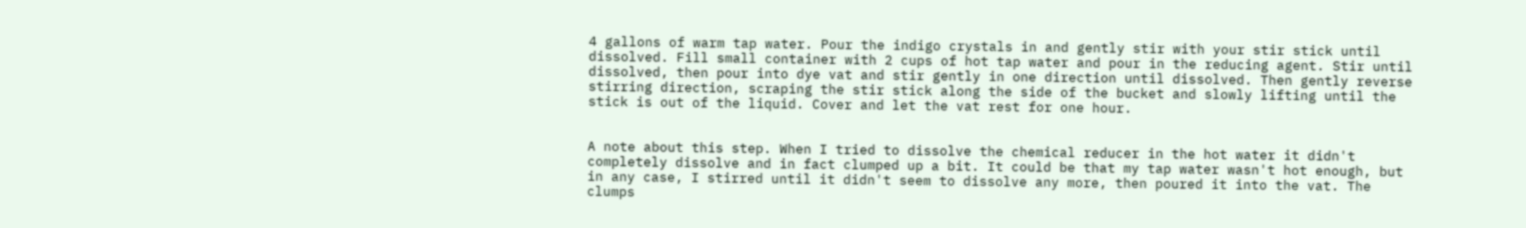4 gallons of warm tap water. Pour the indigo crystals in and gently stir with your stir stick until dissolved. Fill small container with 2 cups of hot tap water and pour in the reducing agent. Stir until dissolved, then pour into dye vat and stir gently in one direction until dissolved. Then gently reverse stirring direction, scraping the stir stick along the side of the bucket and slowly lifting until the stick is out of the liquid. Cover and let the vat rest for one hour.


A note about this step. When I tried to dissolve the chemical reducer in the hot water it didn't completely dissolve and in fact clumped up a bit. It could be that my tap water wasn't hot enough, but in any case, I stirred until it didn't seem to dissolve any more, then poured it into the vat. The clumps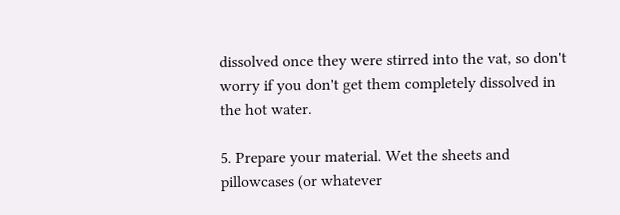dissolved once they were stirred into the vat, so don't worry if you don't get them completely dissolved in the hot water.

5. Prepare your material. Wet the sheets and pillowcases (or whatever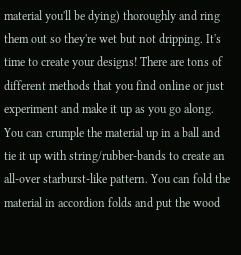material you'll be dying) thoroughly and ring them out so they're wet but not dripping. It's time to create your designs! There are tons of different methods that you find online or just experiment and make it up as you go along. You can crumple the material up in a ball and tie it up with string/rubber-bands to create an all-over starburst-like pattern. You can fold the material in accordion folds and put the wood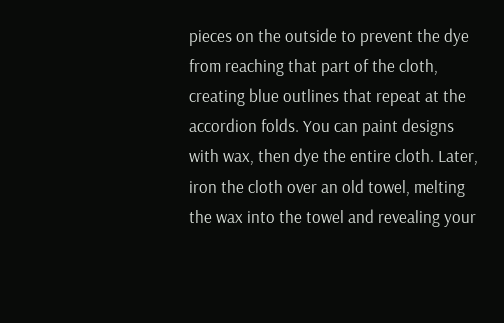pieces on the outside to prevent the dye from reaching that part of the cloth, creating blue outlines that repeat at the accordion folds. You can paint designs with wax, then dye the entire cloth. Later, iron the cloth over an old towel, melting the wax into the towel and revealing your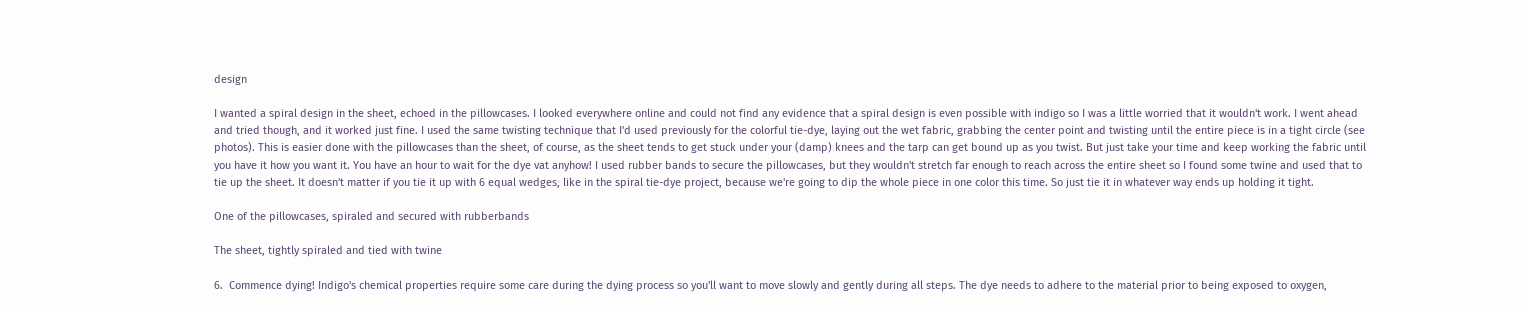design

I wanted a spiral design in the sheet, echoed in the pillowcases. I looked everywhere online and could not find any evidence that a spiral design is even possible with indigo so I was a little worried that it wouldn't work. I went ahead and tried though, and it worked just fine. I used the same twisting technique that I'd used previously for the colorful tie-dye, laying out the wet fabric, grabbing the center point and twisting until the entire piece is in a tight circle (see photos). This is easier done with the pillowcases than the sheet, of course, as the sheet tends to get stuck under your (damp) knees and the tarp can get bound up as you twist. But just take your time and keep working the fabric until you have it how you want it. You have an hour to wait for the dye vat anyhow! I used rubber bands to secure the pillowcases, but they wouldn't stretch far enough to reach across the entire sheet so I found some twine and used that to tie up the sheet. It doesn't matter if you tie it up with 6 equal wedges, like in the spiral tie-dye project, because we're going to dip the whole piece in one color this time. So just tie it in whatever way ends up holding it tight.

One of the pillowcases, spiraled and secured with rubberbands

The sheet, tightly spiraled and tied with twine

6.  Commence dying! Indigo's chemical properties require some care during the dying process so you'll want to move slowly and gently during all steps. The dye needs to adhere to the material prior to being exposed to oxygen,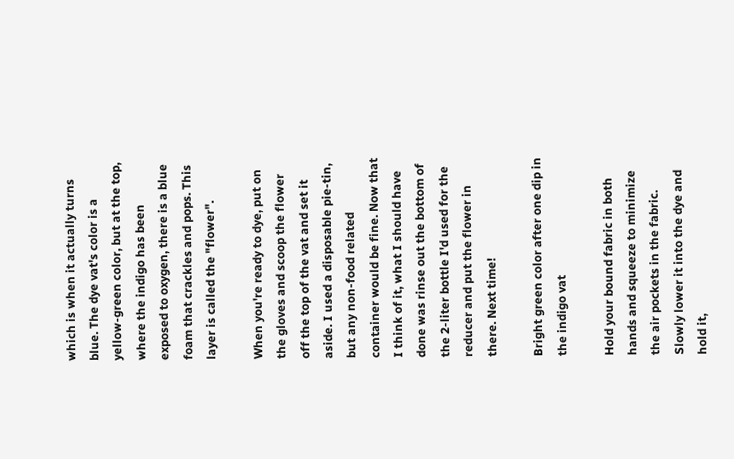which is when it actually turns blue. The dye vat's color is a yellow-green color, but at the top, where the indigo has been exposed to oxygen, there is a blue foam that crackles and pops. This layer is called the "flower".

When you're ready to dye, put on the gloves and scoop the flower off the top of the vat and set it aside. I used a disposable pie-tin, but any non-food related container would be fine. Now that I think of it, what I should have done was rinse out the bottom of the 2-liter bottle I'd used for the reducer and put the flower in there. Next time!

Bright green color after one dip in the indigo vat

Hold your bound fabric in both hands and squeeze to minimize the air pockets in the fabric. Slowly lower it into the dye and hold it,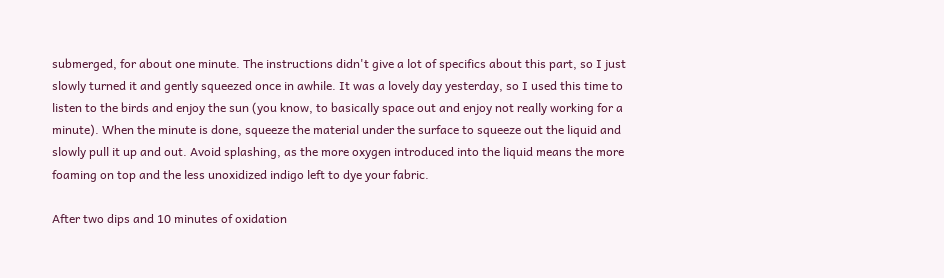submerged, for about one minute. The instructions didn't give a lot of specifics about this part, so I just slowly turned it and gently squeezed once in awhile. It was a lovely day yesterday, so I used this time to listen to the birds and enjoy the sun (you know, to basically space out and enjoy not really working for a minute). When the minute is done, squeeze the material under the surface to squeeze out the liquid and slowly pull it up and out. Avoid splashing, as the more oxygen introduced into the liquid means the more foaming on top and the less unoxidized indigo left to dye your fabric.

After two dips and 10 minutes of oxidation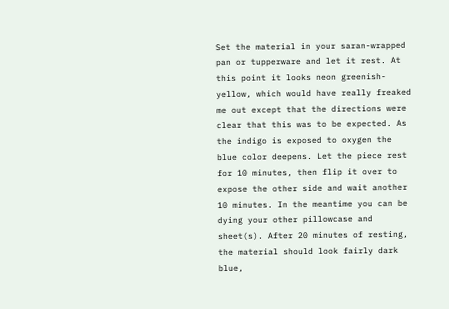Set the material in your saran-wrapped pan or tupperware and let it rest. At this point it looks neon greenish-yellow, which would have really freaked me out except that the directions were clear that this was to be expected. As the indigo is exposed to oxygen the blue color deepens. Let the piece rest for 10 minutes, then flip it over to expose the other side and wait another 10 minutes. In the meantime you can be dying your other pillowcase and sheet(s). After 20 minutes of resting, the material should look fairly dark blue,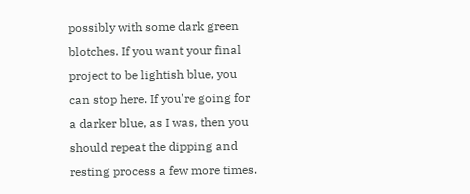possibly with some dark green blotches. If you want your final project to be lightish blue, you can stop here. If you're going for a darker blue, as I was, then you should repeat the dipping and resting process a few more times.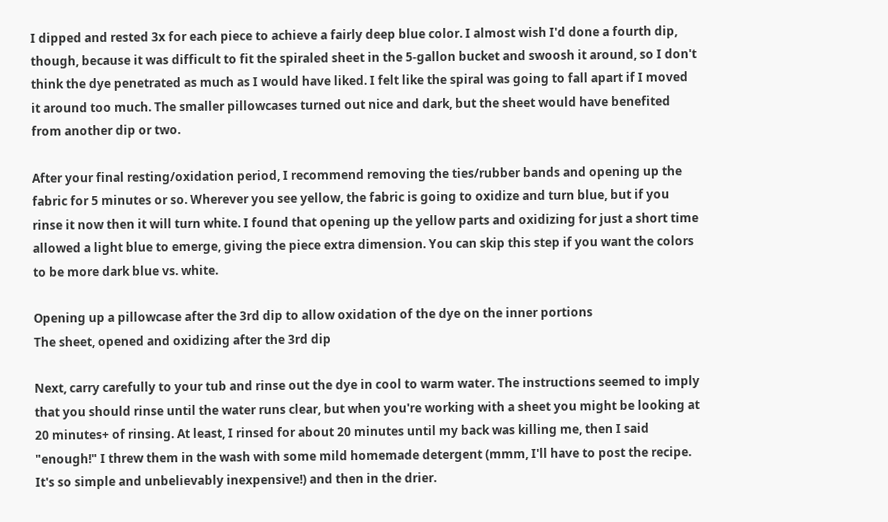I dipped and rested 3x for each piece to achieve a fairly deep blue color. I almost wish I'd done a fourth dip, though, because it was difficult to fit the spiraled sheet in the 5-gallon bucket and swoosh it around, so I don't think the dye penetrated as much as I would have liked. I felt like the spiral was going to fall apart if I moved it around too much. The smaller pillowcases turned out nice and dark, but the sheet would have benefited from another dip or two.

After your final resting/oxidation period, I recommend removing the ties/rubber bands and opening up the fabric for 5 minutes or so. Wherever you see yellow, the fabric is going to oxidize and turn blue, but if you rinse it now then it will turn white. I found that opening up the yellow parts and oxidizing for just a short time allowed a light blue to emerge, giving the piece extra dimension. You can skip this step if you want the colors to be more dark blue vs. white.

Opening up a pillowcase after the 3rd dip to allow oxidation of the dye on the inner portions
The sheet, opened and oxidizing after the 3rd dip

Next, carry carefully to your tub and rinse out the dye in cool to warm water. The instructions seemed to imply that you should rinse until the water runs clear, but when you're working with a sheet you might be looking at 20 minutes+ of rinsing. At least, I rinsed for about 20 minutes until my back was killing me, then I said "enough!" I threw them in the wash with some mild homemade detergent (mmm, I'll have to post the recipe. It's so simple and unbelievably inexpensive!) and then in the drier.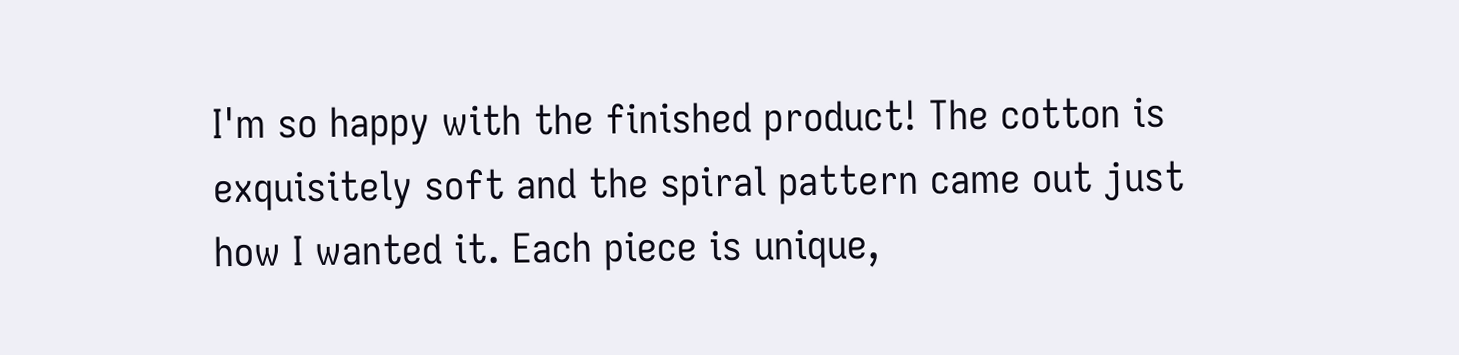I'm so happy with the finished product! The cotton is exquisitely soft and the spiral pattern came out just how I wanted it. Each piece is unique,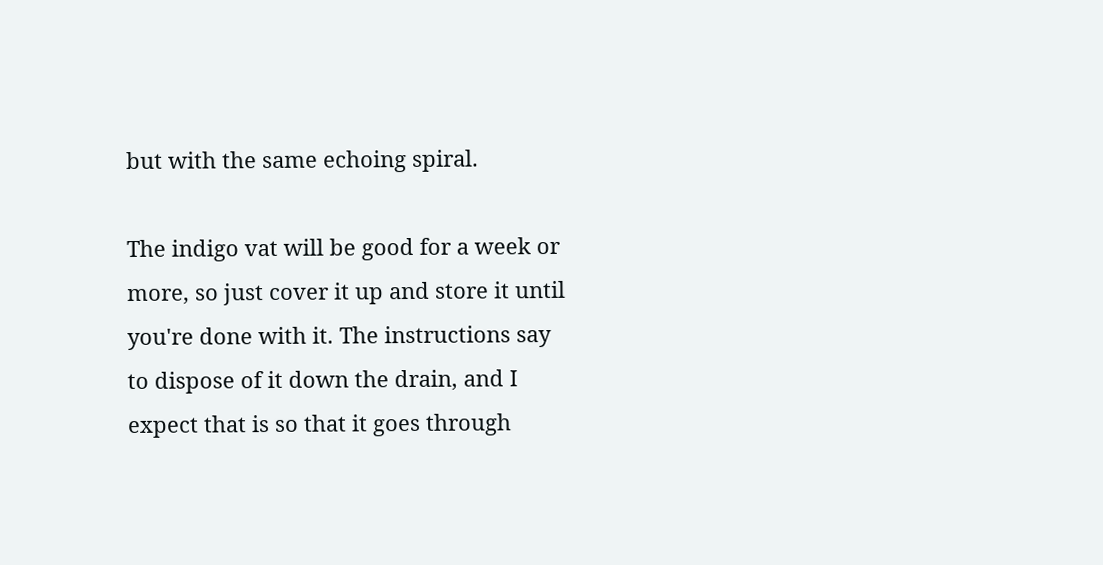but with the same echoing spiral.

The indigo vat will be good for a week or more, so just cover it up and store it until you're done with it. The instructions say to dispose of it down the drain, and I expect that is so that it goes through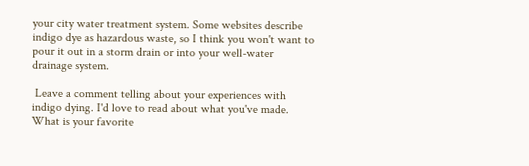your city water treatment system. Some websites describe indigo dye as hazardous waste, so I think you won't want to pour it out in a storm drain or into your well-water drainage system.

 Leave a comment telling about your experiences with indigo dying. I'd love to read about what you've made. What is your favorite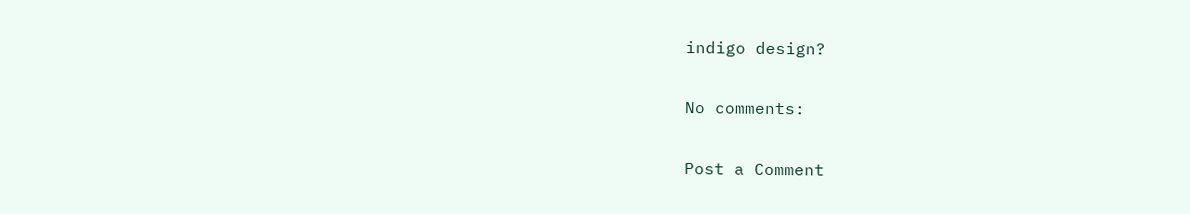indigo design?

No comments:

Post a Comment